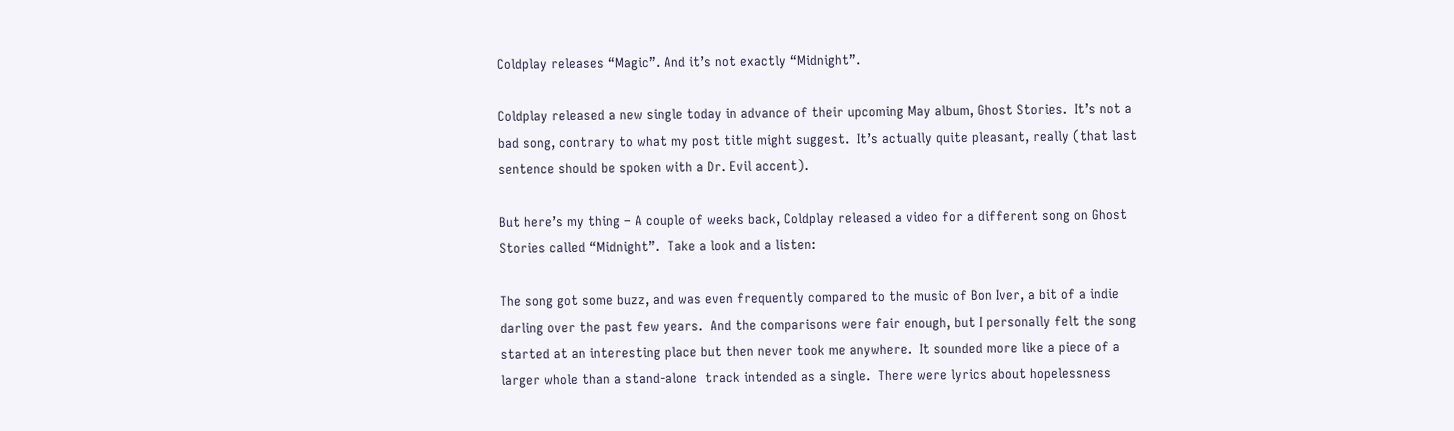Coldplay releases “Magic”. And it’s not exactly “Midnight”.

Coldplay released a new single today in advance of their upcoming May album, Ghost Stories.  It’s not a bad song, contrary to what my post title might suggest.  It’s actually quite pleasant, really (that last sentence should be spoken with a Dr. Evil accent).

But here’s my thing – A couple of weeks back, Coldplay released a video for a different song on Ghost Stories called “Midnight”.  Take a look and a listen:

The song got some buzz, and was even frequently compared to the music of Bon Iver, a bit of a indie darling over the past few years.  And the comparisons were fair enough, but I personally felt the song started at an interesting place but then never took me anywhere.  It sounded more like a piece of a larger whole than a stand-alone  track intended as a single.  There were lyrics about hopelessness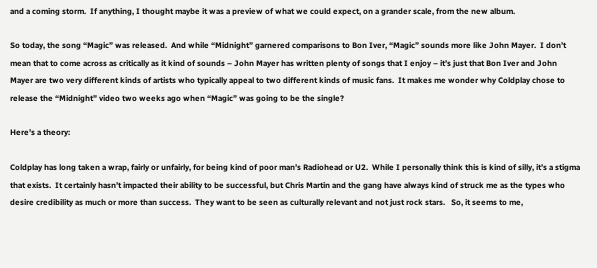and a coming storm.  If anything, I thought maybe it was a preview of what we could expect, on a grander scale, from the new album.

So today, the song “Magic” was released.  And while “Midnight” garnered comparisons to Bon Iver, “Magic” sounds more like John Mayer.  I don’t mean that to come across as critically as it kind of sounds – John Mayer has written plenty of songs that I enjoy – it’s just that Bon Iver and John Mayer are two very different kinds of artists who typically appeal to two different kinds of music fans.  It makes me wonder why Coldplay chose to release the “Midnight” video two weeks ago when “Magic” was going to be the single?

Here’s a theory:

Coldplay has long taken a wrap, fairly or unfairly, for being kind of poor man’s Radiohead or U2.  While I personally think this is kind of silly, it’s a stigma that exists.  It certainly hasn’t impacted their ability to be successful, but Chris Martin and the gang have always kind of struck me as the types who desire credibility as much or more than success.  They want to be seen as culturally relevant and not just rock stars.   So, it seems to me,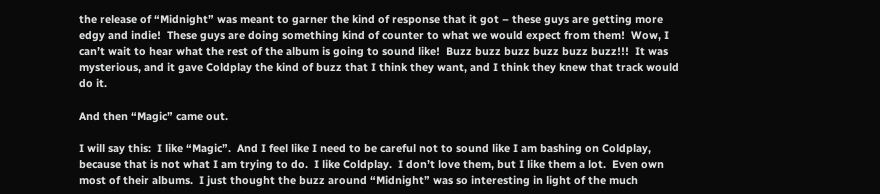the release of “Midnight” was meant to garner the kind of response that it got – these guys are getting more edgy and indie!  These guys are doing something kind of counter to what we would expect from them!  Wow, I can’t wait to hear what the rest of the album is going to sound like!  Buzz buzz buzz buzz buzz buzz!!!  It was mysterious, and it gave Coldplay the kind of buzz that I think they want, and I think they knew that track would do it.

And then “Magic” came out.

I will say this:  I like “Magic”.  And I feel like I need to be careful not to sound like I am bashing on Coldplay, because that is not what I am trying to do.  I like Coldplay.  I don’t love them, but I like them a lot.  Even own most of their albums.  I just thought the buzz around “Midnight” was so interesting in light of the much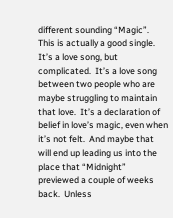different sounding “Magic”.  This is actually a good single.  It’s a love song, but complicated.  It’s a love song between two people who are maybe struggling to maintain that love.  It’s a declaration of belief in love’s magic, even when it’s not felt.  And maybe that will end up leading us into the place that “Midnight” previewed a couple of weeks back.  Unless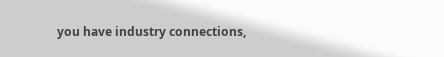you have industry connections,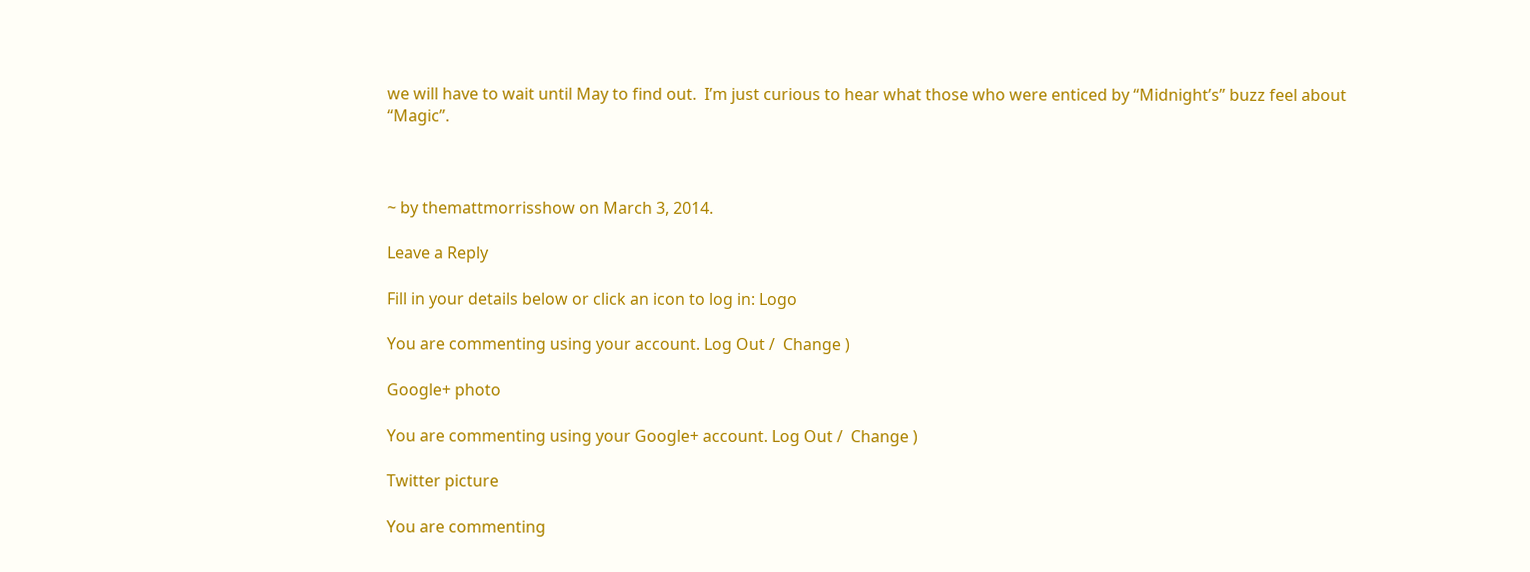we will have to wait until May to find out.  I’m just curious to hear what those who were enticed by “Midnight’s” buzz feel about “Magic”.



~ by themattmorrisshow on March 3, 2014.

Leave a Reply

Fill in your details below or click an icon to log in: Logo

You are commenting using your account. Log Out /  Change )

Google+ photo

You are commenting using your Google+ account. Log Out /  Change )

Twitter picture

You are commenting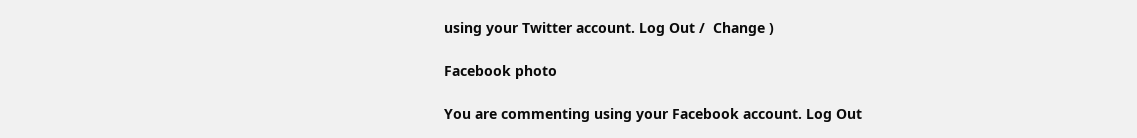using your Twitter account. Log Out /  Change )

Facebook photo

You are commenting using your Facebook account. Log Out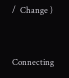/  Change )


Connecting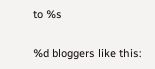to %s

%d bloggers like this: